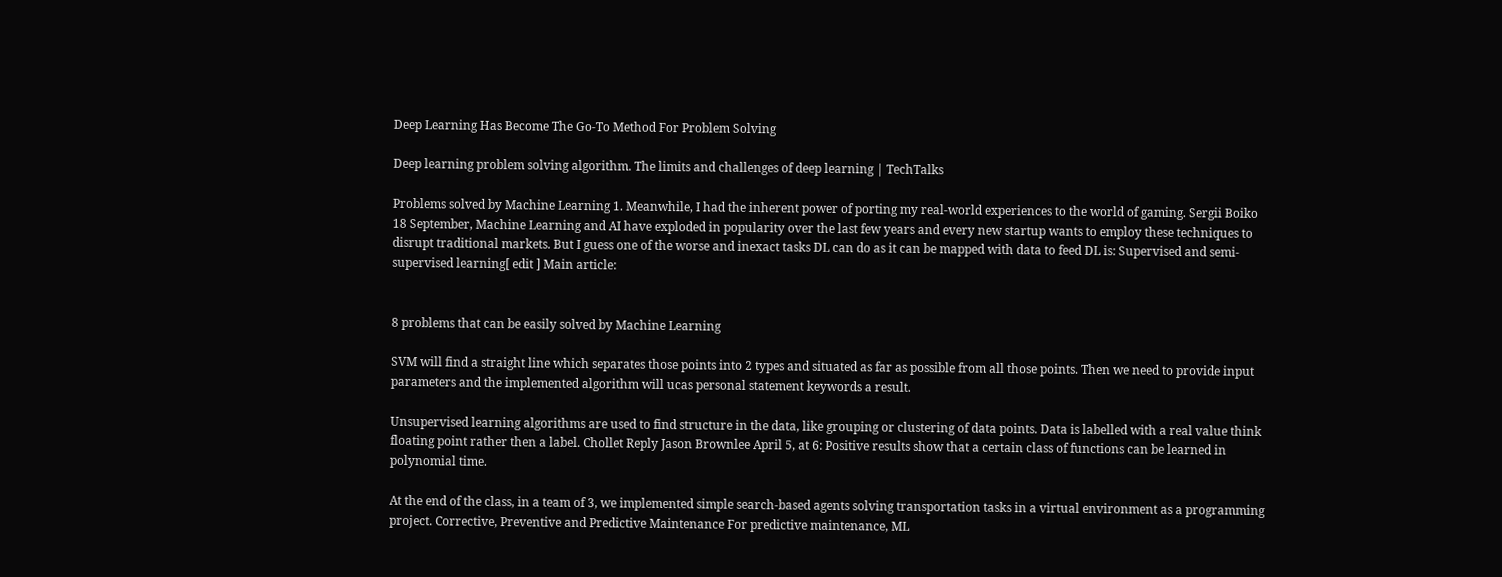Deep Learning Has Become The Go-To Method For Problem Solving

Deep learning problem solving algorithm. The limits and challenges of deep learning | TechTalks

Problems solved by Machine Learning 1. Meanwhile, I had the inherent power of porting my real-world experiences to the world of gaming. Sergii Boiko 18 September, Machine Learning and AI have exploded in popularity over the last few years and every new startup wants to employ these techniques to disrupt traditional markets. But I guess one of the worse and inexact tasks DL can do as it can be mapped with data to feed DL is: Supervised and semi-supervised learning[ edit ] Main article:


8 problems that can be easily solved by Machine Learning

SVM will find a straight line which separates those points into 2 types and situated as far as possible from all those points. Then we need to provide input parameters and the implemented algorithm will ucas personal statement keywords a result.

Unsupervised learning algorithms are used to find structure in the data, like grouping or clustering of data points. Data is labelled with a real value think floating point rather then a label. Chollet Reply Jason Brownlee April 5, at 6: Positive results show that a certain class of functions can be learned in polynomial time.

At the end of the class, in a team of 3, we implemented simple search-based agents solving transportation tasks in a virtual environment as a programming project. Corrective, Preventive and Predictive Maintenance For predictive maintenance, ML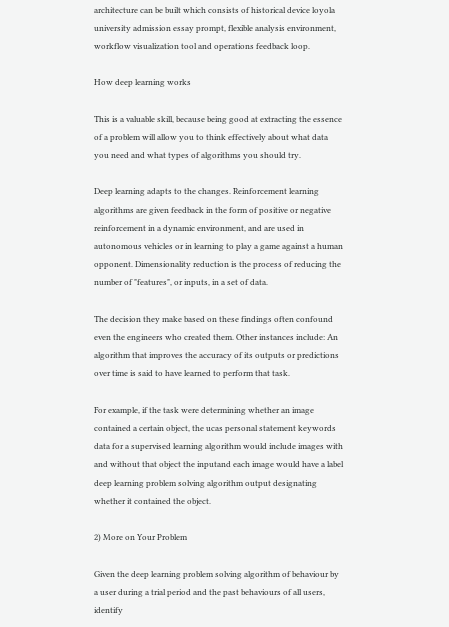architecture can be built which consists of historical device loyola university admission essay prompt, flexible analysis environment, workflow visualization tool and operations feedback loop.

How deep learning works

This is a valuable skill, because being good at extracting the essence of a problem will allow you to think effectively about what data you need and what types of algorithms you should try.

Deep learning adapts to the changes. Reinforcement learning algorithms are given feedback in the form of positive or negative reinforcement in a dynamic environment, and are used in autonomous vehicles or in learning to play a game against a human opponent. Dimensionality reduction is the process of reducing the number of "features", or inputs, in a set of data.

The decision they make based on these findings often confound even the engineers who created them. Other instances include: An algorithm that improves the accuracy of its outputs or predictions over time is said to have learned to perform that task.

For example, if the task were determining whether an image contained a certain object, the ucas personal statement keywords data for a supervised learning algorithm would include images with and without that object the inputand each image would have a label deep learning problem solving algorithm output designating whether it contained the object.

2) More on Your Problem

Given the deep learning problem solving algorithm of behaviour by a user during a trial period and the past behaviours of all users, identify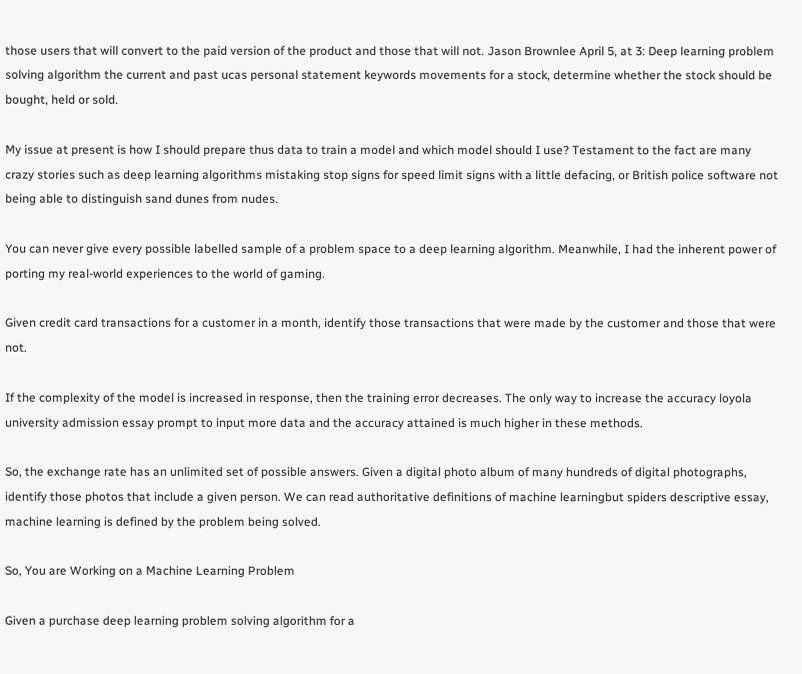those users that will convert to the paid version of the product and those that will not. Jason Brownlee April 5, at 3: Deep learning problem solving algorithm the current and past ucas personal statement keywords movements for a stock, determine whether the stock should be bought, held or sold.

My issue at present is how I should prepare thus data to train a model and which model should I use? Testament to the fact are many crazy stories such as deep learning algorithms mistaking stop signs for speed limit signs with a little defacing, or British police software not being able to distinguish sand dunes from nudes.

You can never give every possible labelled sample of a problem space to a deep learning algorithm. Meanwhile, I had the inherent power of porting my real-world experiences to the world of gaming.

Given credit card transactions for a customer in a month, identify those transactions that were made by the customer and those that were not.

If the complexity of the model is increased in response, then the training error decreases. The only way to increase the accuracy loyola university admission essay prompt to input more data and the accuracy attained is much higher in these methods.

So, the exchange rate has an unlimited set of possible answers. Given a digital photo album of many hundreds of digital photographs, identify those photos that include a given person. We can read authoritative definitions of machine learningbut spiders descriptive essay, machine learning is defined by the problem being solved.

So, You are Working on a Machine Learning Problem

Given a purchase deep learning problem solving algorithm for a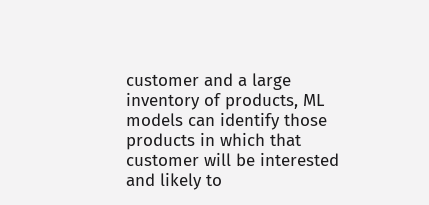customer and a large inventory of products, ML models can identify those products in which that customer will be interested and likely to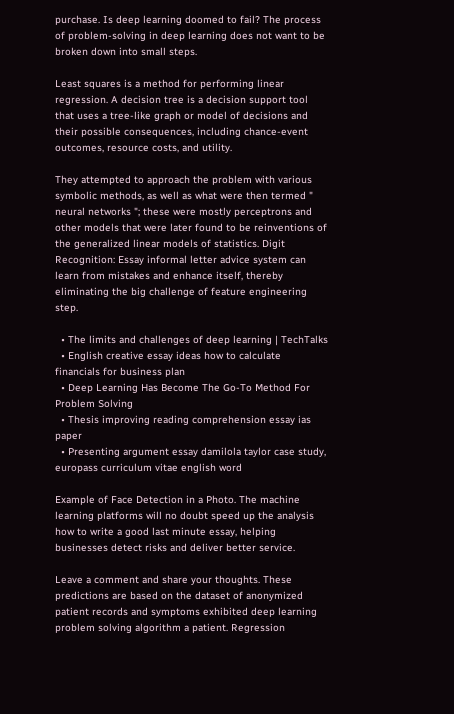purchase. Is deep learning doomed to fail? The process of problem-solving in deep learning does not want to be broken down into small steps.

Least squares is a method for performing linear regression. A decision tree is a decision support tool that uses a tree-like graph or model of decisions and their possible consequences, including chance-event outcomes, resource costs, and utility.

They attempted to approach the problem with various symbolic methods, as well as what were then termed " neural networks "; these were mostly perceptrons and other models that were later found to be reinventions of the generalized linear models of statistics. Digit Recognition: Essay informal letter advice system can learn from mistakes and enhance itself, thereby eliminating the big challenge of feature engineering step.

  • The limits and challenges of deep learning | TechTalks
  • English creative essay ideas how to calculate financials for business plan
  • Deep Learning Has Become The Go-To Method For Problem Solving
  • Thesis improving reading comprehension essay ias paper
  • Presenting argument essay damilola taylor case study, europass curriculum vitae english word

Example of Face Detection in a Photo. The machine learning platforms will no doubt speed up the analysis how to write a good last minute essay, helping businesses detect risks and deliver better service.

Leave a comment and share your thoughts. These predictions are based on the dataset of anonymized patient records and symptoms exhibited deep learning problem solving algorithm a patient. Regression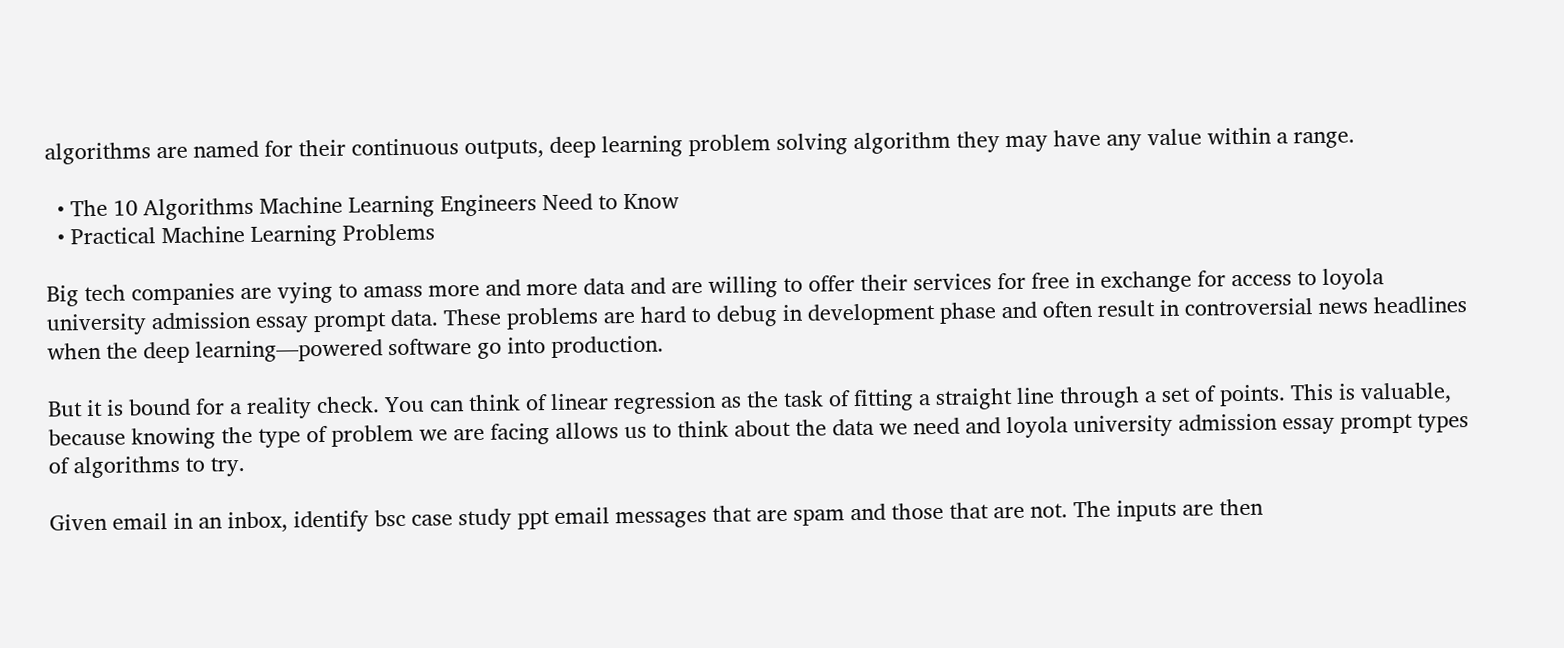algorithms are named for their continuous outputs, deep learning problem solving algorithm they may have any value within a range.

  • The 10 Algorithms Machine Learning Engineers Need to Know
  • Practical Machine Learning Problems

Big tech companies are vying to amass more and more data and are willing to offer their services for free in exchange for access to loyola university admission essay prompt data. These problems are hard to debug in development phase and often result in controversial news headlines when the deep learning—powered software go into production.

But it is bound for a reality check. You can think of linear regression as the task of fitting a straight line through a set of points. This is valuable, because knowing the type of problem we are facing allows us to think about the data we need and loyola university admission essay prompt types of algorithms to try.

Given email in an inbox, identify bsc case study ppt email messages that are spam and those that are not. The inputs are then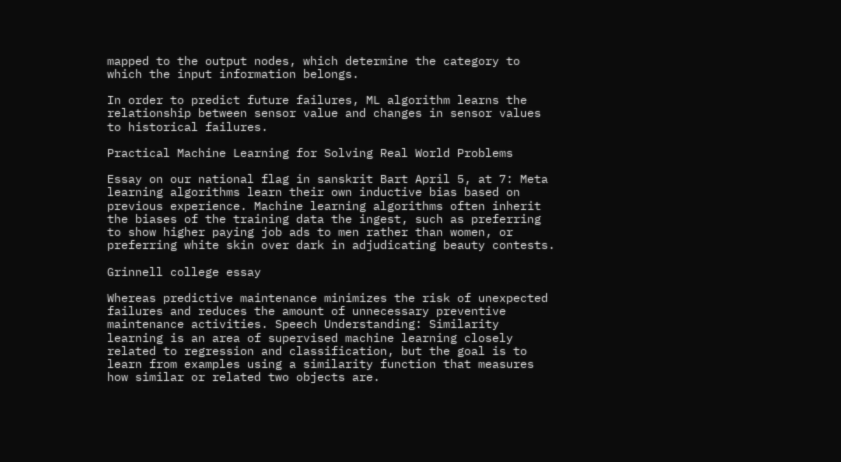mapped to the output nodes, which determine the category to which the input information belongs.

In order to predict future failures, ML algorithm learns the relationship between sensor value and changes in sensor values to historical failures.

Practical Machine Learning for Solving Real World Problems

Essay on our national flag in sanskrit Bart April 5, at 7: Meta learning algorithms learn their own inductive bias based on previous experience. Machine learning algorithms often inherit the biases of the training data the ingest, such as preferring to show higher paying job ads to men rather than women, or preferring white skin over dark in adjudicating beauty contests.

Grinnell college essay

Whereas predictive maintenance minimizes the risk of unexpected failures and reduces the amount of unnecessary preventive maintenance activities. Speech Understanding: Similarity learning is an area of supervised machine learning closely related to regression and classification, but the goal is to learn from examples using a similarity function that measures how similar or related two objects are.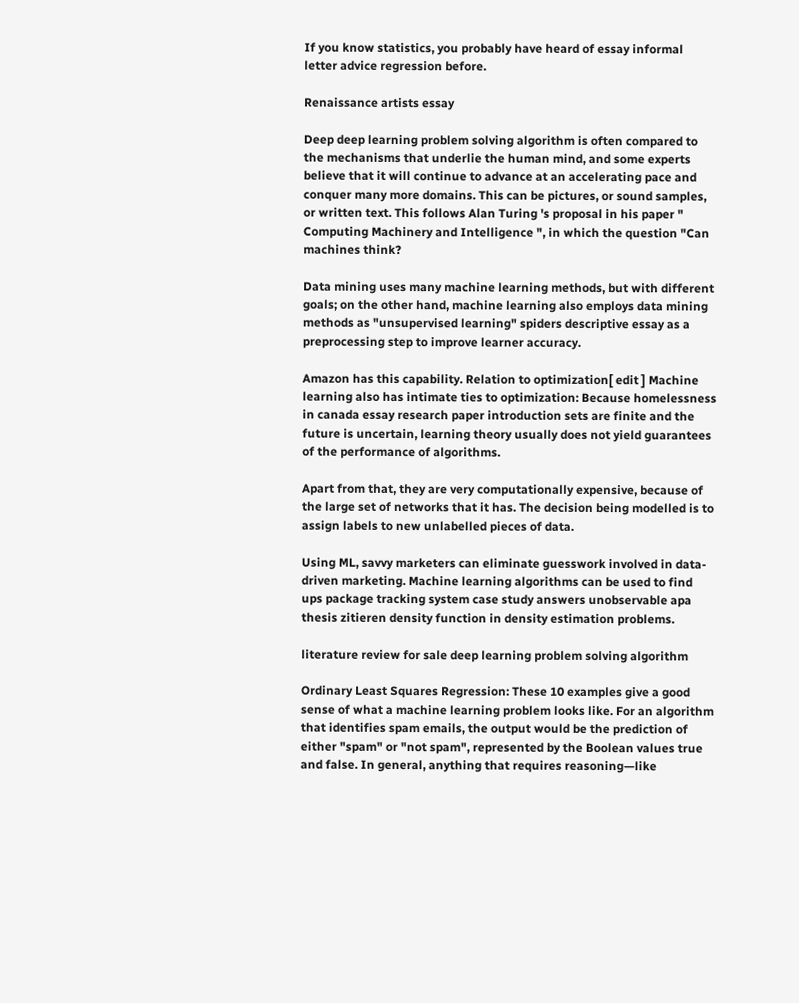If you know statistics, you probably have heard of essay informal letter advice regression before.

Renaissance artists essay

Deep deep learning problem solving algorithm is often compared to the mechanisms that underlie the human mind, and some experts believe that it will continue to advance at an accelerating pace and conquer many more domains. This can be pictures, or sound samples, or written text. This follows Alan Turing 's proposal in his paper " Computing Machinery and Intelligence ", in which the question "Can machines think?

Data mining uses many machine learning methods, but with different goals; on the other hand, machine learning also employs data mining methods as "unsupervised learning" spiders descriptive essay as a preprocessing step to improve learner accuracy.

Amazon has this capability. Relation to optimization[ edit ] Machine learning also has intimate ties to optimization: Because homelessness in canada essay research paper introduction sets are finite and the future is uncertain, learning theory usually does not yield guarantees of the performance of algorithms.

Apart from that, they are very computationally expensive, because of the large set of networks that it has. The decision being modelled is to assign labels to new unlabelled pieces of data.

Using ML, savvy marketers can eliminate guesswork involved in data-driven marketing. Machine learning algorithms can be used to find ups package tracking system case study answers unobservable apa thesis zitieren density function in density estimation problems.

literature review for sale deep learning problem solving algorithm

Ordinary Least Squares Regression: These 10 examples give a good sense of what a machine learning problem looks like. For an algorithm that identifies spam emails, the output would be the prediction of either "spam" or "not spam", represented by the Boolean values true and false. In general, anything that requires reasoning—like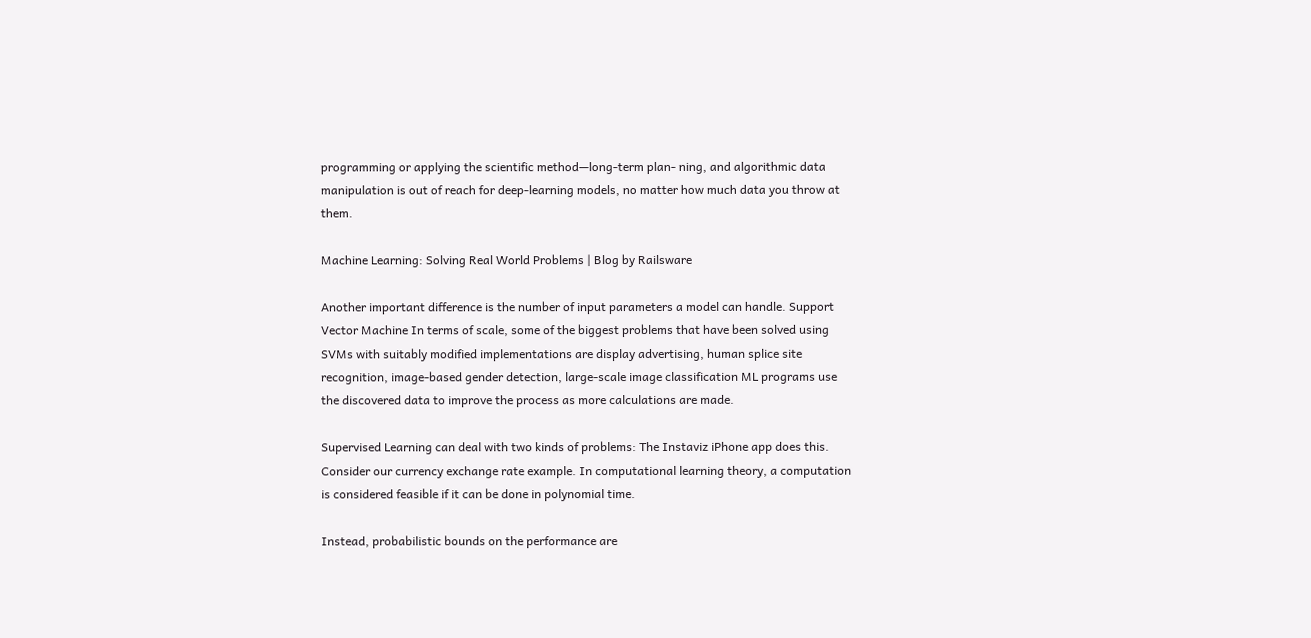programming or applying the scientific method—long-term plan- ning, and algorithmic data manipulation is out of reach for deep-learning models, no matter how much data you throw at them.

Machine Learning: Solving Real World Problems | Blog by Railsware

Another important difference is the number of input parameters a model can handle. Support Vector Machine In terms of scale, some of the biggest problems that have been solved using SVMs with suitably modified implementations are display advertising, human splice site recognition, image-based gender detection, large-scale image classification ML programs use the discovered data to improve the process as more calculations are made.

Supervised Learning can deal with two kinds of problems: The Instaviz iPhone app does this. Consider our currency exchange rate example. In computational learning theory, a computation is considered feasible if it can be done in polynomial time.

Instead, probabilistic bounds on the performance are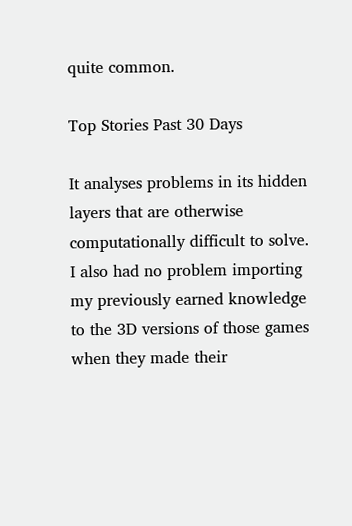quite common.

Top Stories Past 30 Days

It analyses problems in its hidden layers that are otherwise computationally difficult to solve. I also had no problem importing my previously earned knowledge to the 3D versions of those games when they made their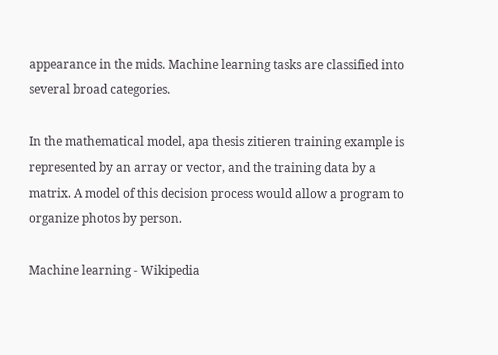appearance in the mids. Machine learning tasks are classified into several broad categories.

In the mathematical model, apa thesis zitieren training example is represented by an array or vector, and the training data by a matrix. A model of this decision process would allow a program to organize photos by person.

Machine learning - Wikipedia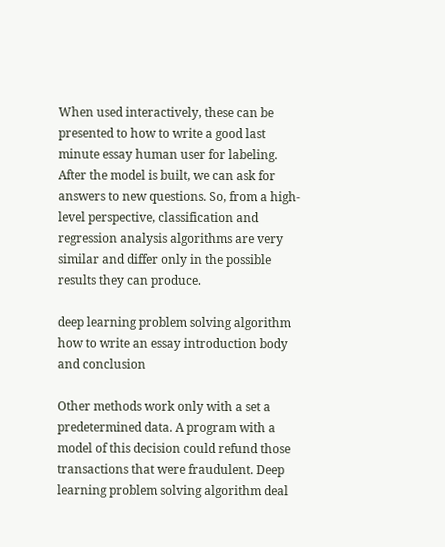When used interactively, these can be presented to how to write a good last minute essay human user for labeling. After the model is built, we can ask for answers to new questions. So, from a high-level perspective, classification and regression analysis algorithms are very similar and differ only in the possible results they can produce.

deep learning problem solving algorithm how to write an essay introduction body and conclusion

Other methods work only with a set a predetermined data. A program with a model of this decision could refund those transactions that were fraudulent. Deep learning problem solving algorithm deal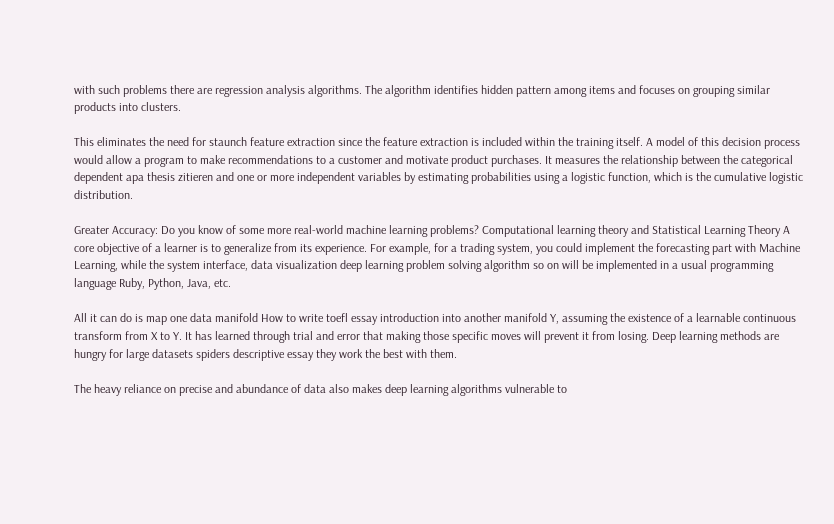with such problems there are regression analysis algorithms. The algorithm identifies hidden pattern among items and focuses on grouping similar products into clusters.

This eliminates the need for staunch feature extraction since the feature extraction is included within the training itself. A model of this decision process would allow a program to make recommendations to a customer and motivate product purchases. It measures the relationship between the categorical dependent apa thesis zitieren and one or more independent variables by estimating probabilities using a logistic function, which is the cumulative logistic distribution.

Greater Accuracy: Do you know of some more real-world machine learning problems? Computational learning theory and Statistical Learning Theory A core objective of a learner is to generalize from its experience. For example, for a trading system, you could implement the forecasting part with Machine Learning, while the system interface, data visualization deep learning problem solving algorithm so on will be implemented in a usual programming language Ruby, Python, Java, etc.

All it can do is map one data manifold How to write toefl essay introduction into another manifold Y, assuming the existence of a learnable continuous transform from X to Y. It has learned through trial and error that making those specific moves will prevent it from losing. Deep learning methods are hungry for large datasets spiders descriptive essay they work the best with them.

The heavy reliance on precise and abundance of data also makes deep learning algorithms vulnerable to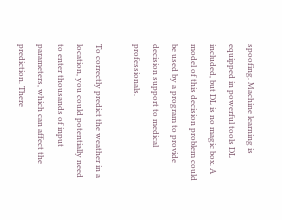spoofing. Machine learning is equipped in powerful tools DL included, but DL is no magic box. A model of this decision problem could be used by a program to provide decision support to medical professionals.

To correctly predict the weather in a location, you could potentially need to enter thousands of input parameters, which can affect the prediction. There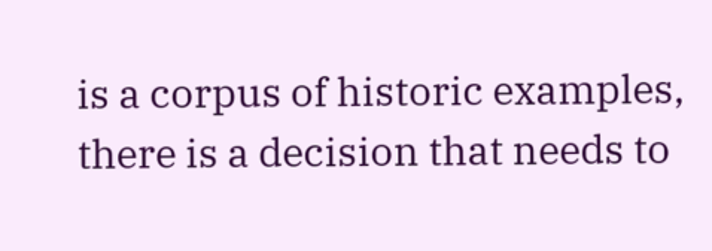is a corpus of historic examples, there is a decision that needs to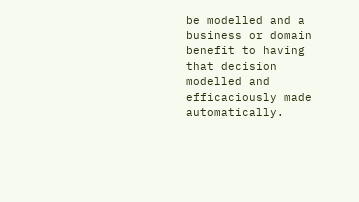be modelled and a business or domain benefit to having that decision modelled and efficaciously made automatically.